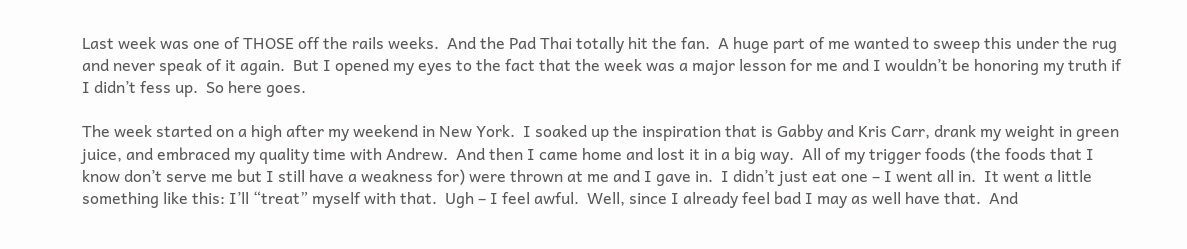Last week was one of THOSE off the rails weeks.  And the Pad Thai totally hit the fan.  A huge part of me wanted to sweep this under the rug and never speak of it again.  But I opened my eyes to the fact that the week was a major lesson for me and I wouldn’t be honoring my truth if I didn’t fess up.  So here goes.

The week started on a high after my weekend in New York.  I soaked up the inspiration that is Gabby and Kris Carr, drank my weight in green juice, and embraced my quality time with Andrew.  And then I came home and lost it in a big way.  All of my trigger foods (the foods that I know don’t serve me but I still have a weakness for) were thrown at me and I gave in.  I didn’t just eat one – I went all in.  It went a little something like this: I’ll “treat” myself with that.  Ugh – I feel awful.  Well, since I already feel bad I may as well have that.  And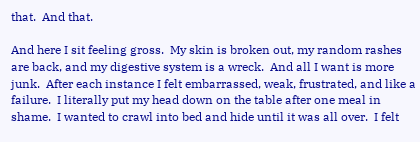that.  And that.

And here I sit feeling gross.  My skin is broken out, my random rashes are back, and my digestive system is a wreck.  And all I want is more junk.  After each instance I felt embarrassed, weak, frustrated, and like a failure.  I literally put my head down on the table after one meal in shame.  I wanted to crawl into bed and hide until it was all over.  I felt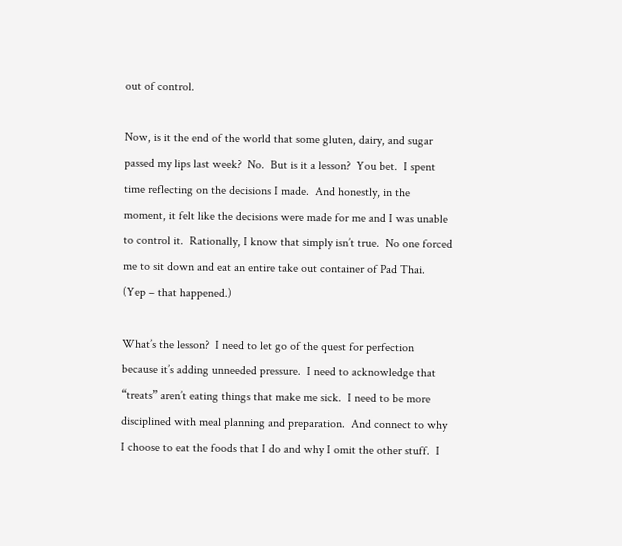out of control.

Now, is it the end of the world that some gluten, dairy, and sugar passed my lips last week?  No.  But is it a lesson?  You bet.  I spent time reflecting on the decisions I made.  And honestly, in the moment, it felt like the decisions were made for me and I was unable to control it.  Rationally, I know that simply isn’t true.  No one forced me to sit down and eat an entire take out container of Pad Thai.  (Yep – that happened.)

What’s the lesson?  I need to let go of the quest for perfection because it’s adding unneeded pressure.  I need to acknowledge that “treats” aren’t eating things that make me sick.  I need to be more disciplined with meal planning and preparation.  And connect to why I choose to eat the foods that I do and why I omit the other stuff.  I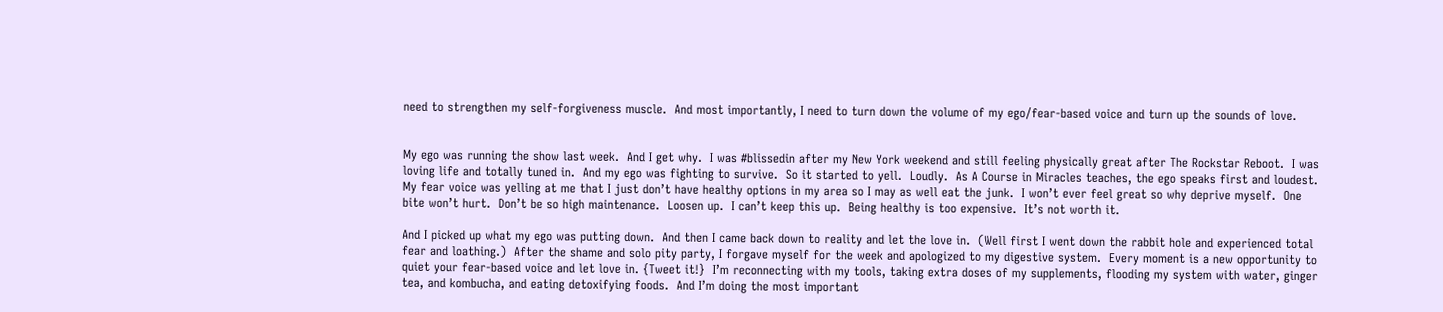need to strengthen my self-forgiveness muscle.  And most importantly, I need to turn down the volume of my ego/fear-based voice and turn up the sounds of love.


My ego was running the show last week.  And I get why.  I was #blissedin after my New York weekend and still feeling physically great after The Rockstar Reboot.  I was loving life and totally tuned in.  And my ego was fighting to survive.  So it started to yell.  Loudly.  As A Course in Miracles teaches, the ego speaks first and loudest.  My fear voice was yelling at me that I just don’t have healthy options in my area so I may as well eat the junk.  I won’t ever feel great so why deprive myself.  One bite won’t hurt.  Don’t be so high maintenance.  Loosen up.  I can’t keep this up.  Being healthy is too expensive.  It’s not worth it.

And I picked up what my ego was putting down.  And then I came back down to reality and let the love in.  (Well first I went down the rabbit hole and experienced total fear and loathing.)  After the shame and solo pity party, I forgave myself for the week and apologized to my digestive system.  Every moment is a new opportunity to quiet your fear-based voice and let love in. {Tweet it!}  I’m reconnecting with my tools, taking extra doses of my supplements, flooding my system with water, ginger tea, and kombucha, and eating detoxifying foods.  And I’m doing the most important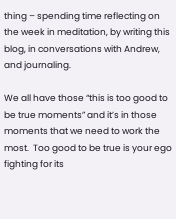thing – spending time reflecting on the week in meditation, by writing this blog, in conversations with Andrew, and journaling.

We all have those “this is too good to be true moments” and it’s in those moments that we need to work the most.  Too good to be true is your ego fighting for its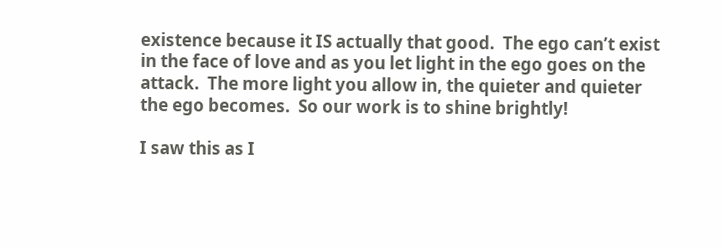existence because it IS actually that good.  The ego can’t exist in the face of love and as you let light in the ego goes on the attack.  The more light you allow in, the quieter and quieter the ego becomes.  So our work is to shine brightly!

I saw this as I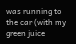was running to the car (with my green juice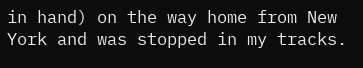in hand) on the way home from New York and was stopped in my tracks.